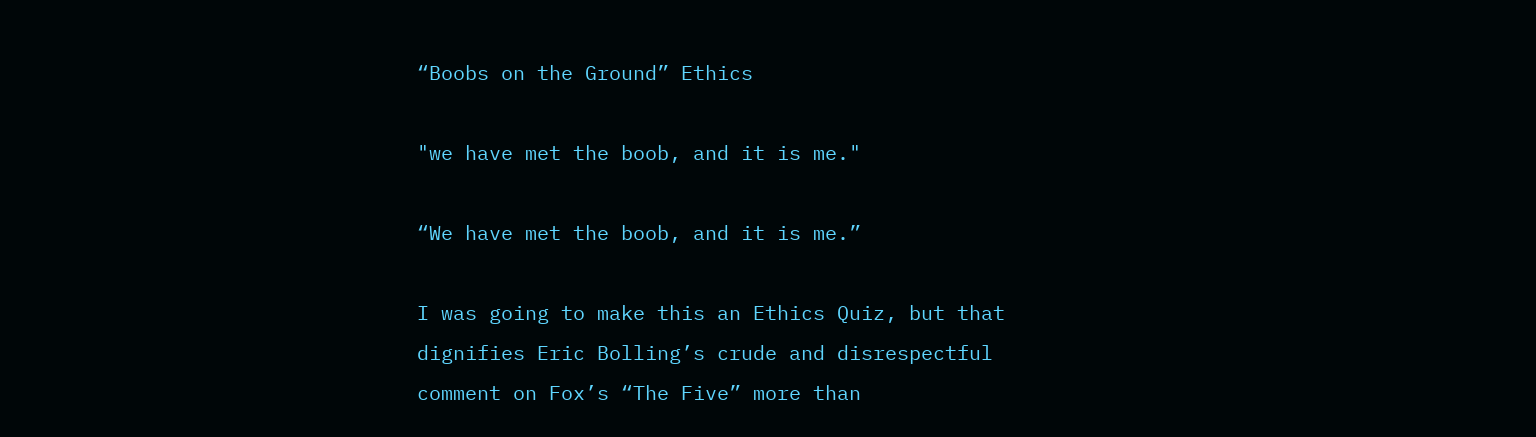“Boobs on the Ground” Ethics

"we have met the boob, and it is me."

“We have met the boob, and it is me.”

I was going to make this an Ethics Quiz, but that dignifies Eric Bolling’s crude and disrespectful comment on Fox’s “The Five” more than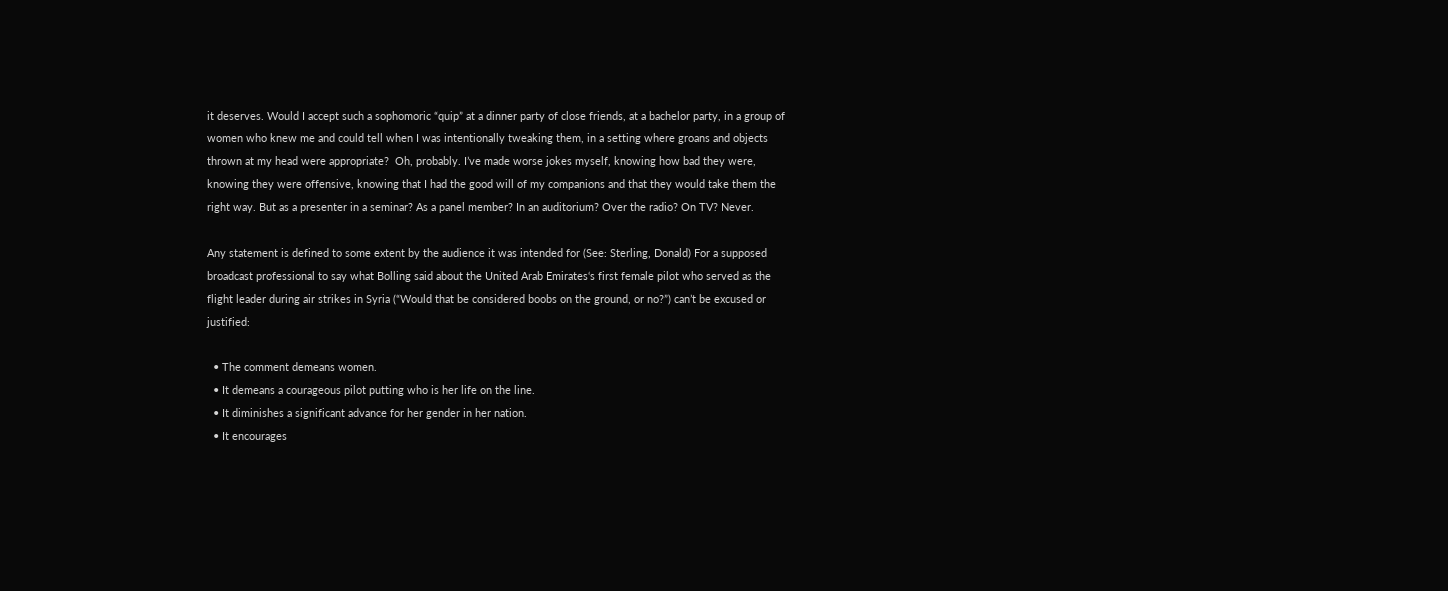it deserves. Would I accept such a sophomoric “quip” at a dinner party of close friends, at a bachelor party, in a group of women who knew me and could tell when I was intentionally tweaking them, in a setting where groans and objects thrown at my head were appropriate?  Oh, probably. I’ve made worse jokes myself, knowing how bad they were, knowing they were offensive, knowing that I had the good will of my companions and that they would take them the right way. But as a presenter in a seminar? As a panel member? In an auditorium? Over the radio? On TV? Never.

Any statement is defined to some extent by the audience it was intended for (See: Sterling, Donald) For a supposed broadcast professional to say what Bolling said about the United Arab Emirates‘s first female pilot who served as the flight leader during air strikes in Syria (“Would that be considered boobs on the ground, or no?”) can’t be excused or justified:

  • The comment demeans women.
  • It demeans a courageous pilot putting who is her life on the line.
  • It diminishes a significant advance for her gender in her nation.
  • It encourages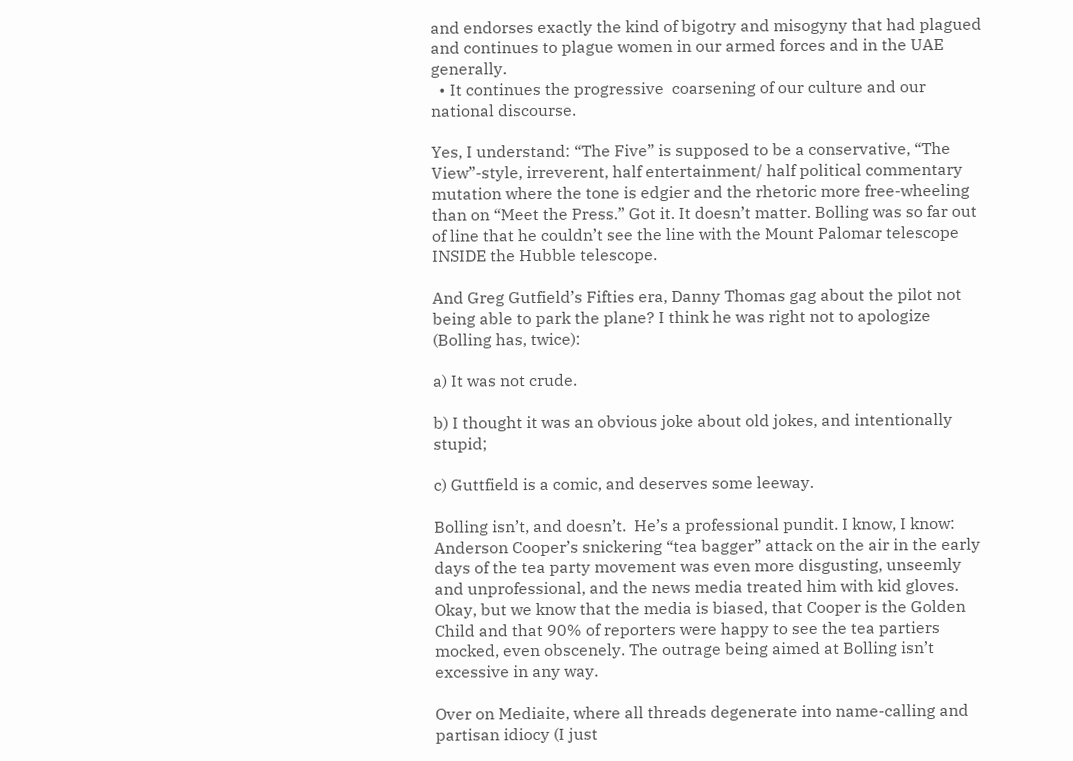and endorses exactly the kind of bigotry and misogyny that had plagued and continues to plague women in our armed forces and in the UAE generally.
  • It continues the progressive  coarsening of our culture and our national discourse.

Yes, I understand: “The Five” is supposed to be a conservative, “The View”-style, irreverent, half entertainment/ half political commentary mutation where the tone is edgier and the rhetoric more free-wheeling than on “Meet the Press.” Got it. It doesn’t matter. Bolling was so far out of line that he couldn’t see the line with the Mount Palomar telescope INSIDE the Hubble telescope.

And Greg Gutfield’s Fifties era, Danny Thomas gag about the pilot not being able to park the plane? I think he was right not to apologize (Bolling has, twice):

a) It was not crude.

b) I thought it was an obvious joke about old jokes, and intentionally stupid;

c) Guttfield is a comic, and deserves some leeway.

Bolling isn’t, and doesn’t.  He’s a professional pundit. I know, I know: Anderson Cooper’s snickering “tea bagger” attack on the air in the early days of the tea party movement was even more disgusting, unseemly and unprofessional, and the news media treated him with kid gloves. Okay, but we know that the media is biased, that Cooper is the Golden Child and that 90% of reporters were happy to see the tea partiers mocked, even obscenely. The outrage being aimed at Bolling isn’t excessive in any way.

Over on Mediaite, where all threads degenerate into name-calling and partisan idiocy (I just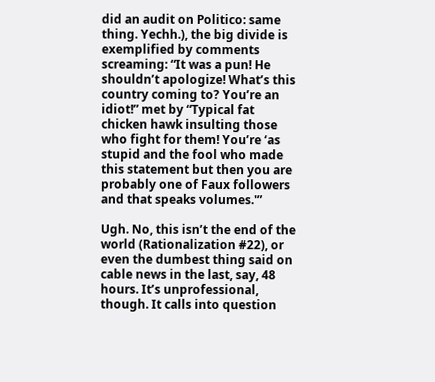did an audit on Politico: same thing. Yechh.), the big divide is exemplified by comments screaming: “It was a pun! He shouldn’t apologize! What’s this country coming to? You’re an idiot!” met by “Typical fat chicken hawk insulting those who fight for them! You’re ‘as stupid and the fool who made this statement but then you are probably one of Faux followers and that speaks volumes.'”

Ugh. No, this isn’t the end of the world (Rationalization #22), or even the dumbest thing said on cable news in the last, say, 48 hours. It’s unprofessional, though. It calls into question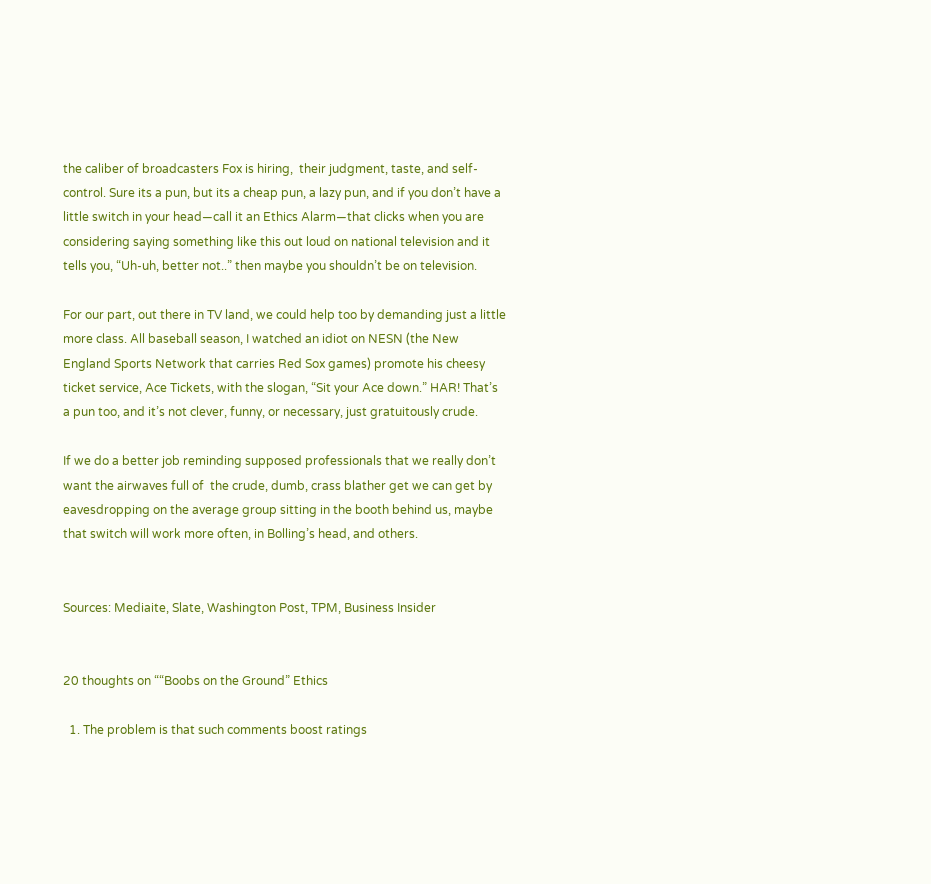the caliber of broadcasters Fox is hiring,  their judgment, taste, and self-control. Sure its a pun, but its a cheap pun, a lazy pun, and if you don’t have a little switch in your head—call it an Ethics Alarm—that clicks when you are considering saying something like this out loud on national television and it tells you, “Uh-uh, better not..” then maybe you shouldn’t be on television.

For our part, out there in TV land, we could help too by demanding just a little more class. All baseball season, I watched an idiot on NESN (the New England Sports Network that carries Red Sox games) promote his cheesy ticket service, Ace Tickets, with the slogan, “Sit your Ace down.” HAR! That’s a pun too, and it’s not clever, funny, or necessary, just gratuitously crude.

If we do a better job reminding supposed professionals that we really don’t want the airwaves full of  the crude, dumb, crass blather get we can get by eavesdropping on the average group sitting in the booth behind us, maybe that switch will work more often, in Bolling’s head, and others.


Sources: Mediaite, Slate, Washington Post, TPM, Business Insider


20 thoughts on ““Boobs on the Ground” Ethics

  1. The problem is that such comments boost ratings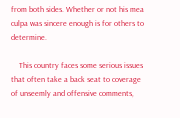from both sides. Whether or not his mea culpa was sincere enough is for others to determine.

    This country faces some serious issues that often take a back seat to coverage of unseemly and offensive comments,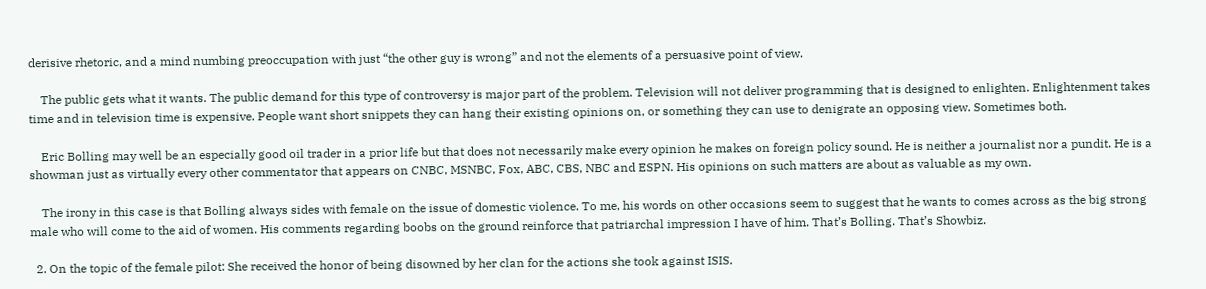derisive rhetoric, and a mind numbing preoccupation with just “the other guy is wrong” and not the elements of a persuasive point of view.

    The public gets what it wants. The public demand for this type of controversy is major part of the problem. Television will not deliver programming that is designed to enlighten. Enlightenment takes time and in television time is expensive. People want short snippets they can hang their existing opinions on, or something they can use to denigrate an opposing view. Sometimes both.

    Eric Bolling may well be an especially good oil trader in a prior life but that does not necessarily make every opinion he makes on foreign policy sound. He is neither a journalist nor a pundit. He is a showman just as virtually every other commentator that appears on CNBC, MSNBC, Fox, ABC, CBS, NBC and ESPN. His opinions on such matters are about as valuable as my own.

    The irony in this case is that Bolling always sides with female on the issue of domestic violence. To me, his words on other occasions seem to suggest that he wants to comes across as the big strong male who will come to the aid of women. His comments regarding boobs on the ground reinforce that patriarchal impression I have of him. That’s Bolling. That’s Showbiz.

  2. On the topic of the female pilot: She received the honor of being disowned by her clan for the actions she took against ISIS.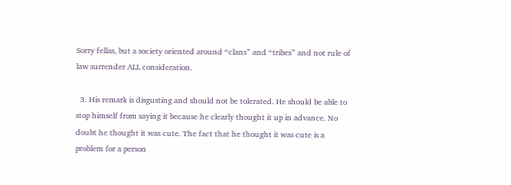Sorry fellas, but a society oriented around “clans” and “tribes” and not rule of law surrender ALL consideration.

  3. His remark is disgusting and should not be tolerated. He should be able to stop himself from saying it because he clearly thought it up in advance. No doubt he thought it was cute. The fact that he thought it was cute is a problem for a person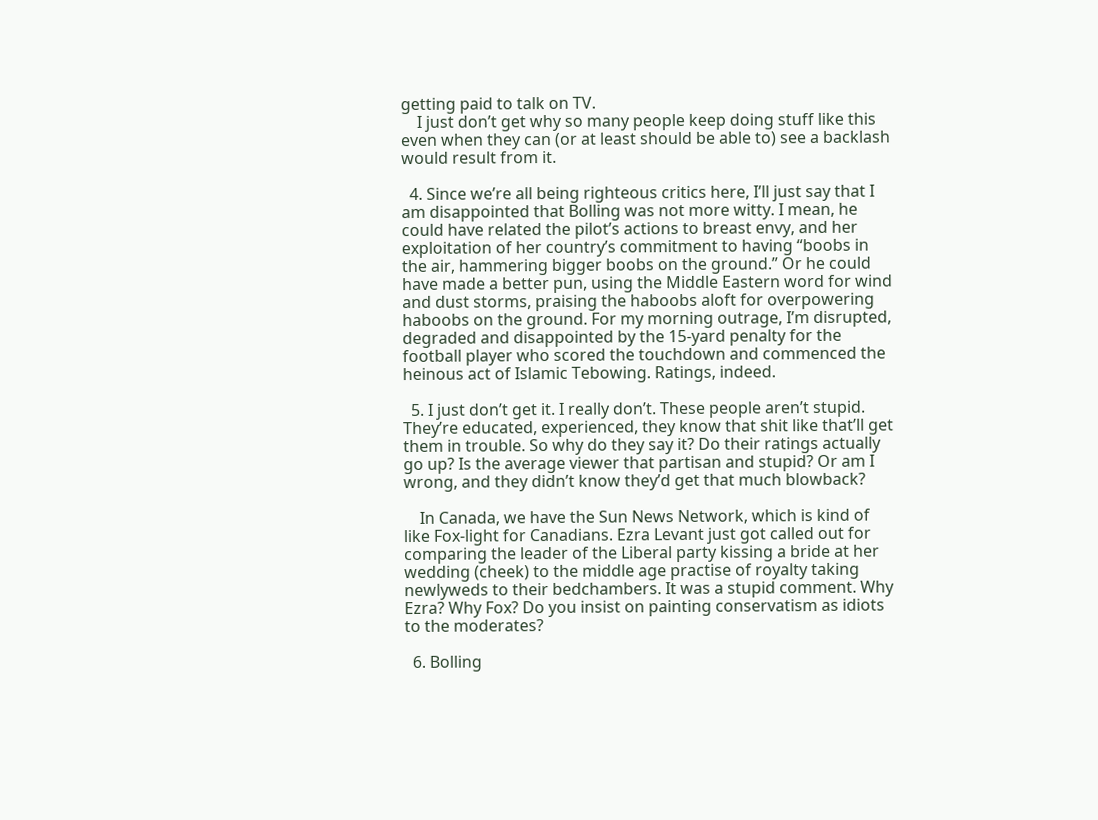getting paid to talk on TV.
    I just don’t get why so many people keep doing stuff like this even when they can (or at least should be able to) see a backlash would result from it.

  4. Since we’re all being righteous critics here, I’ll just say that I am disappointed that Bolling was not more witty. I mean, he could have related the pilot’s actions to breast envy, and her exploitation of her country’s commitment to having “boobs in the air, hammering bigger boobs on the ground.” Or he could have made a better pun, using the Middle Eastern word for wind and dust storms, praising the haboobs aloft for overpowering haboobs on the ground. For my morning outrage, I’m disrupted, degraded and disappointed by the 15-yard penalty for the football player who scored the touchdown and commenced the heinous act of Islamic Tebowing. Ratings, indeed.

  5. I just don’t get it. I really don’t. These people aren’t stupid. They’re educated, experienced, they know that shit like that’ll get them in trouble. So why do they say it? Do their ratings actually go up? Is the average viewer that partisan and stupid? Or am I wrong, and they didn’t know they’d get that much blowback?

    In Canada, we have the Sun News Network, which is kind of like Fox-light for Canadians. Ezra Levant just got called out for comparing the leader of the Liberal party kissing a bride at her wedding (cheek) to the middle age practise of royalty taking newlyweds to their bedchambers. It was a stupid comment. Why Ezra? Why Fox? Do you insist on painting conservatism as idiots to the moderates?

  6. Bolling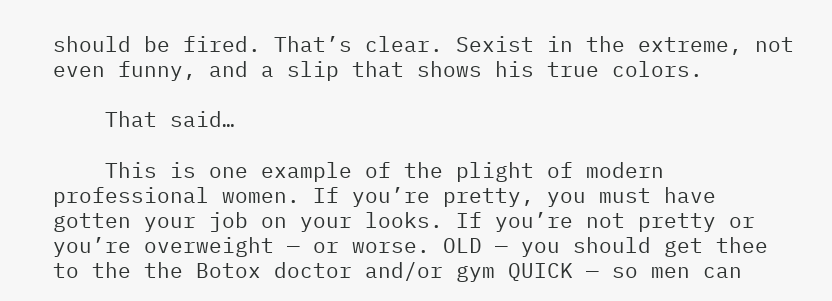should be fired. That’s clear. Sexist in the extreme, not even funny, and a slip that shows his true colors.

    That said…

    This is one example of the plight of modern professional women. If you’re pretty, you must have gotten your job on your looks. If you’re not pretty or you’re overweight — or worse. OLD — you should get thee to the the Botox doctor and/or gym QUICK — so men can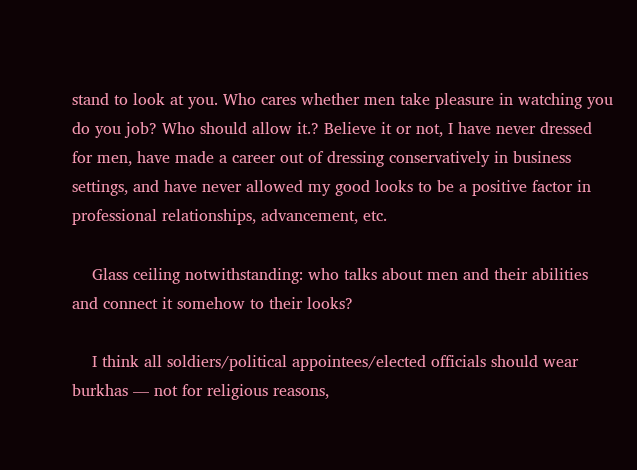stand to look at you. Who cares whether men take pleasure in watching you do you job? Who should allow it.? Believe it or not, I have never dressed for men, have made a career out of dressing conservatively in business settings, and have never allowed my good looks to be a positive factor in professional relationships, advancement, etc.

    Glass ceiling notwithstanding: who talks about men and their abilities and connect it somehow to their looks?

    I think all soldiers/political appointees/elected officials should wear burkhas — not for religious reasons,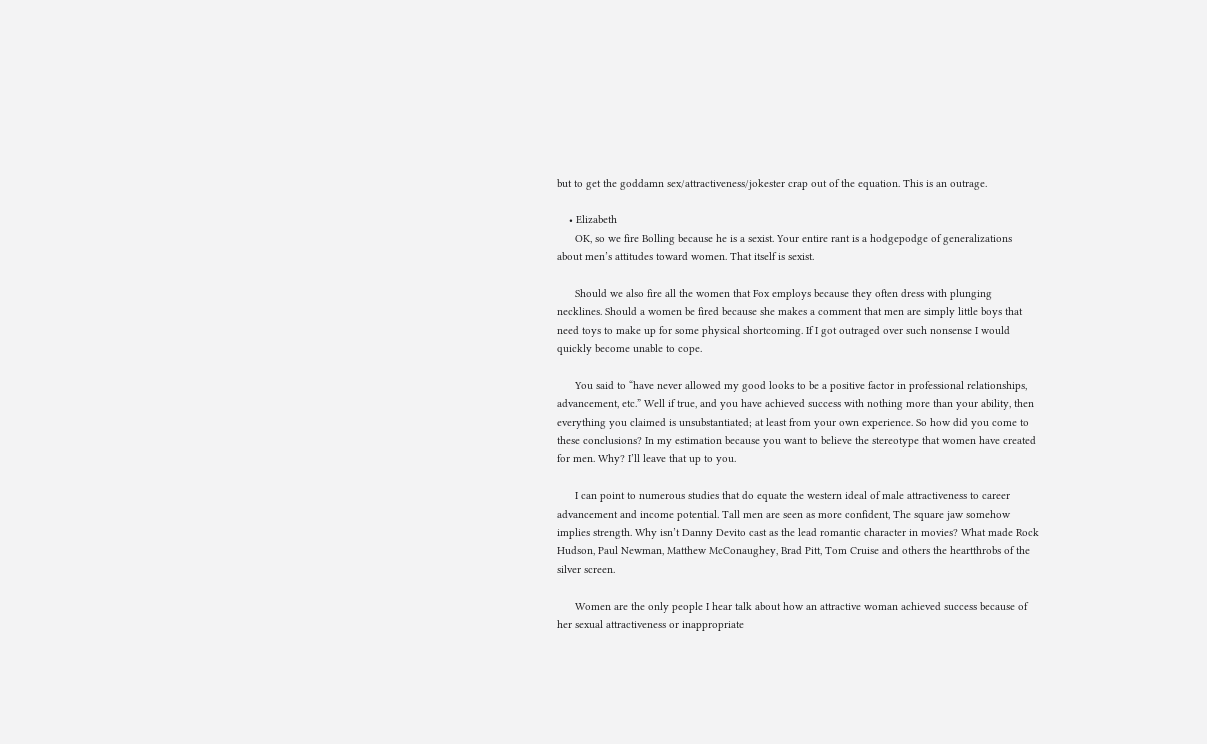but to get the goddamn sex/attractiveness/jokester crap out of the equation. This is an outrage.

    • Elizabeth
      OK, so we fire Bolling because he is a sexist. Your entire rant is a hodgepodge of generalizations about men’s attitudes toward women. That itself is sexist.

      Should we also fire all the women that Fox employs because they often dress with plunging necklines. Should a women be fired because she makes a comment that men are simply little boys that need toys to make up for some physical shortcoming. If I got outraged over such nonsense I would quickly become unable to cope.

      You said to “have never allowed my good looks to be a positive factor in professional relationships, advancement, etc.” Well if true, and you have achieved success with nothing more than your ability, then everything you claimed is unsubstantiated; at least from your own experience. So how did you come to these conclusions? In my estimation because you want to believe the stereotype that women have created for men. Why? I’ll leave that up to you.

      I can point to numerous studies that do equate the western ideal of male attractiveness to career advancement and income potential. Tall men are seen as more confident, The square jaw somehow implies strength. Why isn’t Danny Devito cast as the lead romantic character in movies? What made Rock Hudson, Paul Newman, Matthew McConaughey, Brad Pitt, Tom Cruise and others the heartthrobs of the silver screen.

      Women are the only people I hear talk about how an attractive woman achieved success because of her sexual attractiveness or inappropriate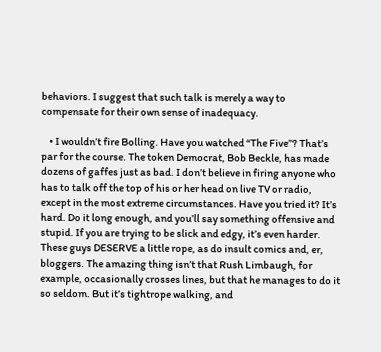behaviors. I suggest that such talk is merely a way to compensate for their own sense of inadequacy.

    • I wouldn’t fire Bolling. Have you watched “The Five”? That’s par for the course. The token Democrat, Bob Beckle, has made dozens of gaffes just as bad. I don’t believe in firing anyone who has to talk off the top of his or her head on live TV or radio, except in the most extreme circumstances. Have you tried it? It’s hard. Do it long enough, and you’ll say something offensive and stupid. If you are trying to be slick and edgy, it’s even harder. These guys DESERVE a little rope, as do insult comics and, er, bloggers. The amazing thing isn’t that Rush Limbaugh, for example, occasionally crosses lines, but that he manages to do it so seldom. But it’s tightrope walking, and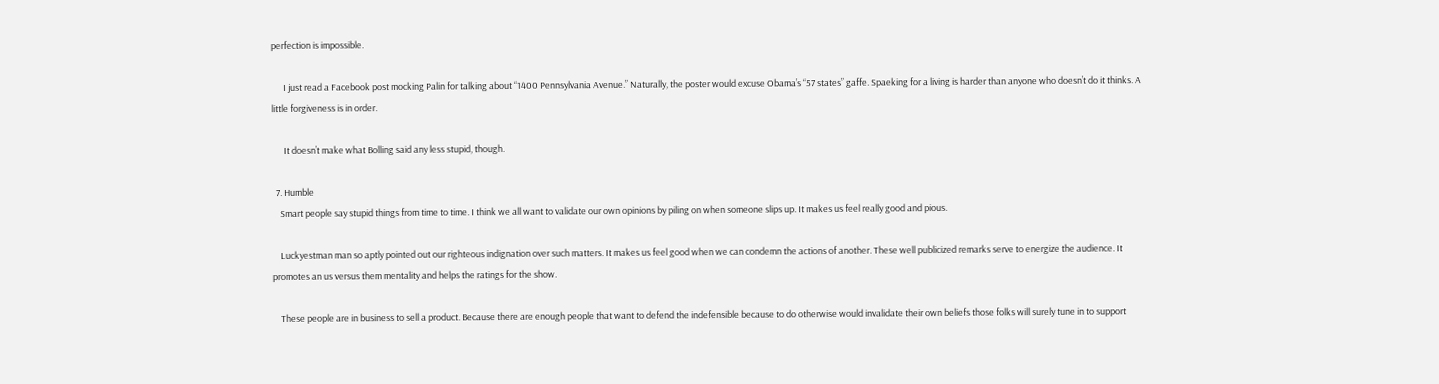perfection is impossible.

      I just read a Facebook post mocking Palin for talking about “1400 Pennsylvania Avenue.” Naturally, the poster would excuse Obama’s “57 states” gaffe. Spaeking for a living is harder than anyone who doesn’t do it thinks. A little forgiveness is in order.

      It doesn’t make what Bolling said any less stupid, though.

  7. Humble
    Smart people say stupid things from time to time. I think we all want to validate our own opinions by piling on when someone slips up. It makes us feel really good and pious.

    Luckyestman man so aptly pointed out our righteous indignation over such matters. It makes us feel good when we can condemn the actions of another. These well publicized remarks serve to energize the audience. It promotes an us versus them mentality and helps the ratings for the show.

    These people are in business to sell a product. Because there are enough people that want to defend the indefensible because to do otherwise would invalidate their own beliefs those folks will surely tune in to support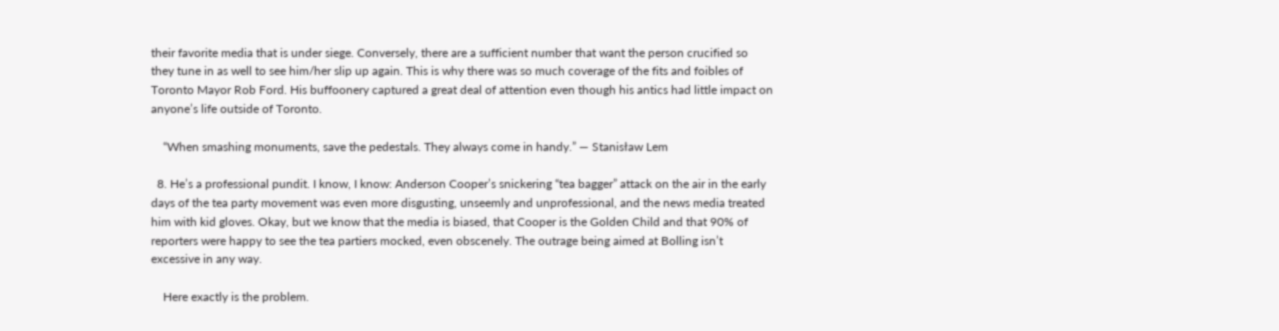their favorite media that is under siege. Conversely, there are a sufficient number that want the person crucified so they tune in as well to see him/her slip up again. This is why there was so much coverage of the fits and foibles of Toronto Mayor Rob Ford. His buffoonery captured a great deal of attention even though his antics had little impact on anyone’s life outside of Toronto.

    “When smashing monuments, save the pedestals. They always come in handy.” ― Stanisław Lem

  8. He’s a professional pundit. I know, I know: Anderson Cooper’s snickering “tea bagger” attack on the air in the early days of the tea party movement was even more disgusting, unseemly and unprofessional, and the news media treated him with kid gloves. Okay, but we know that the media is biased, that Cooper is the Golden Child and that 90% of reporters were happy to see the tea partiers mocked, even obscenely. The outrage being aimed at Bolling isn’t excessive in any way.

    Here exactly is the problem.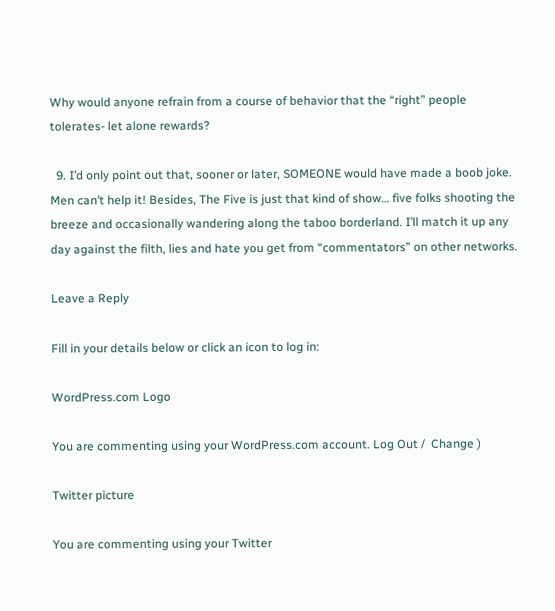Why would anyone refrain from a course of behavior that the “right” people tolerates- let alone rewards?

  9. I’d only point out that, sooner or later, SOMEONE would have made a boob joke. Men can’t help it! Besides, The Five is just that kind of show… five folks shooting the breeze and occasionally wandering along the taboo borderland. I’ll match it up any day against the filth, lies and hate you get from “commentators” on other networks.

Leave a Reply

Fill in your details below or click an icon to log in:

WordPress.com Logo

You are commenting using your WordPress.com account. Log Out /  Change )

Twitter picture

You are commenting using your Twitter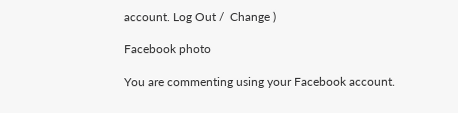account. Log Out /  Change )

Facebook photo

You are commenting using your Facebook account.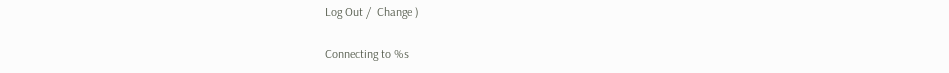Log Out /  Change )

Connecting to %s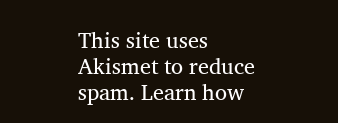This site uses Akismet to reduce spam. Learn how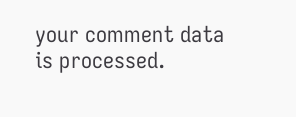your comment data is processed.